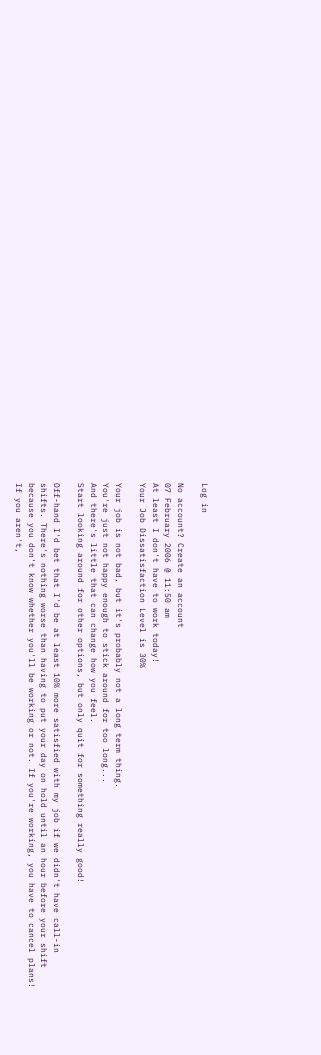Log in

No account? Create an account
07 February 2006 @ 11:50 am
At least I don't have to work today!
Your Job Dissatisfaction Level is 30%

Your job is not bad, but it's probably not a long term thing.
You're just not happy enough to stick around for too long...
And there's little that can change how you feel.
Start looking around for other options, but only quit for something really good!

Off-hand I'd bet that I'd be at least 10% more satisfied with my job if we didn't have call-in shifts. There's nothing worse than having to put your day on hold until an hour before your shift because you don't know whether you'll be working or not. If you're working, you have to cancel plans! If you aren't,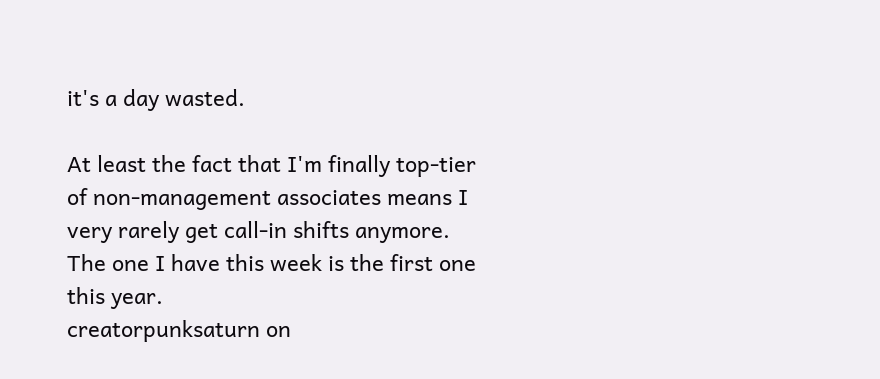it's a day wasted.

At least the fact that I'm finally top-tier of non-management associates means I very rarely get call-in shifts anymore. The one I have this week is the first one this year.
creatorpunksaturn on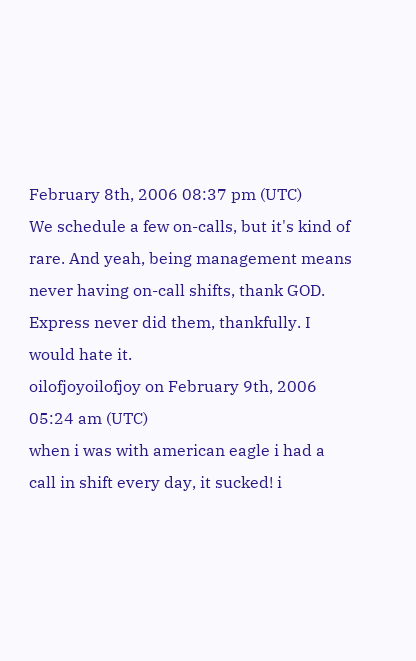February 8th, 2006 08:37 pm (UTC)
We schedule a few on-calls, but it's kind of rare. And yeah, being management means never having on-call shifts, thank GOD. Express never did them, thankfully. I would hate it.
oilofjoyoilofjoy on February 9th, 2006 05:24 am (UTC)
when i was with american eagle i had a call in shift every day, it sucked! i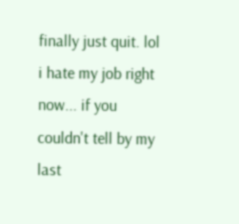finally just quit. lol i hate my job right now... if you couldn't tell by my last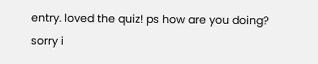entry. loved the quiz! ps how are you doing? sorry i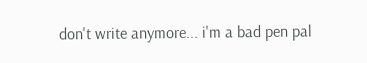don't write anymore... i'm a bad pen pal